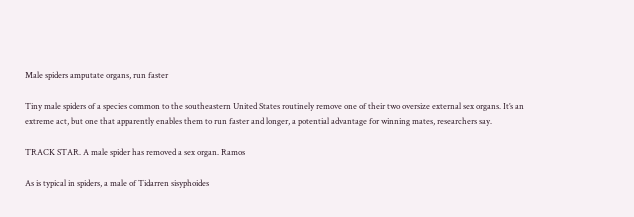Male spiders amputate organs, run faster

Tiny male spiders of a species common to the southeastern United States routinely remove one of their two oversize external sex organs. It’s an extreme act, but one that apparently enables them to run faster and longer, a potential advantage for winning mates, researchers say.

TRACK STAR. A male spider has removed a sex organ. Ramos

As is typical in spiders, a male of Tidarren sisyphoides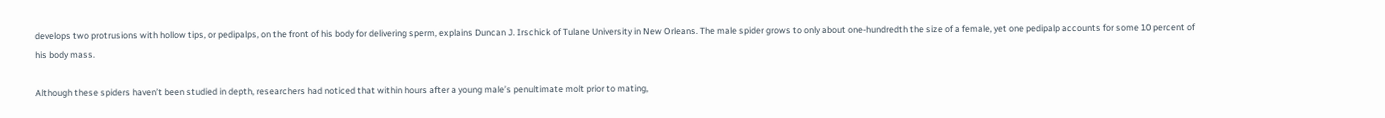develops two protrusions with hollow tips, or pedipalps, on the front of his body for delivering sperm, explains Duncan J. Irschick of Tulane University in New Orleans. The male spider grows to only about one-hundredth the size of a female, yet one pedipalp accounts for some 10 percent of his body mass.

Although these spiders haven’t been studied in depth, researchers had noticed that within hours after a young male’s penultimate molt prior to mating,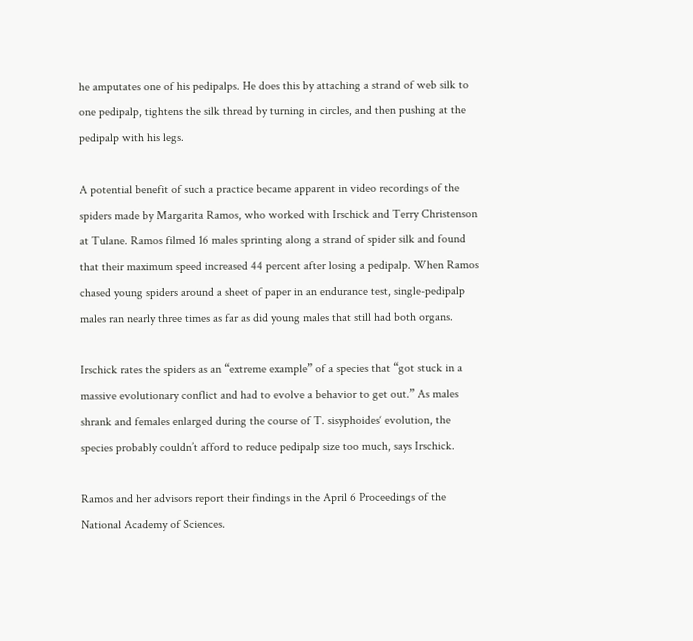he amputates one of his pedipalps. He does this by attaching a strand of web silk to one pedipalp, tightens the silk thread by turning in circles, and then pushing at the pedipalp with his legs.

A potential benefit of such a practice became apparent in video recordings of the spiders made by Margarita Ramos, who worked with Irschick and Terry Christenson at Tulane. Ramos filmed 16 males sprinting along a strand of spider silk and found that their maximum speed increased 44 percent after losing a pedipalp. When Ramos chased young spiders around a sheet of paper in an endurance test, single-pedipalp males ran nearly three times as far as did young males that still had both organs.

Irschick rates the spiders as an “extreme example” of a species that “got stuck in a massive evolutionary conflict and had to evolve a behavior to get out.” As males shrank and females enlarged during the course of T. sisyphoides‘ evolution, the species probably couldn’t afford to reduce pedipalp size too much, says Irschick.

Ramos and her advisors report their findings in the April 6 Proceedings of the National Academy of Sciences.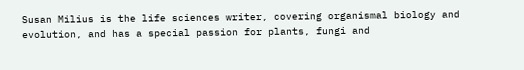Susan Milius is the life sciences writer, covering organismal biology and evolution, and has a special passion for plants, fungi and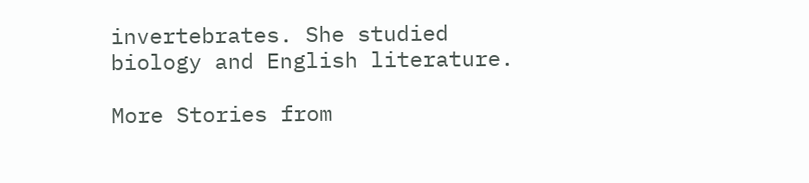invertebrates. She studied biology and English literature.

More Stories from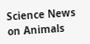Science News on Animals